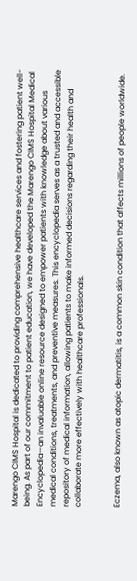Marengo CIMS Hospital is dedicated to providing comprehensive healthcare services and fostering patient well-being. As part of our commitment to patient education, we have developed the Marengo CIMS Hospital Medical Encyclopedia—an invaluable online resource designed to empower patients with knowledge about various medical conditions, treatments, and preventive measures. This encyclopedia serves as a trusted and accessible repository of medical information, allowing patients to make informed decisions regarding their health and collaborate more effectively with healthcare professionals.


Eczema, also known as atopic dermatitis, is a common skin condition that affects millions of people worldwide.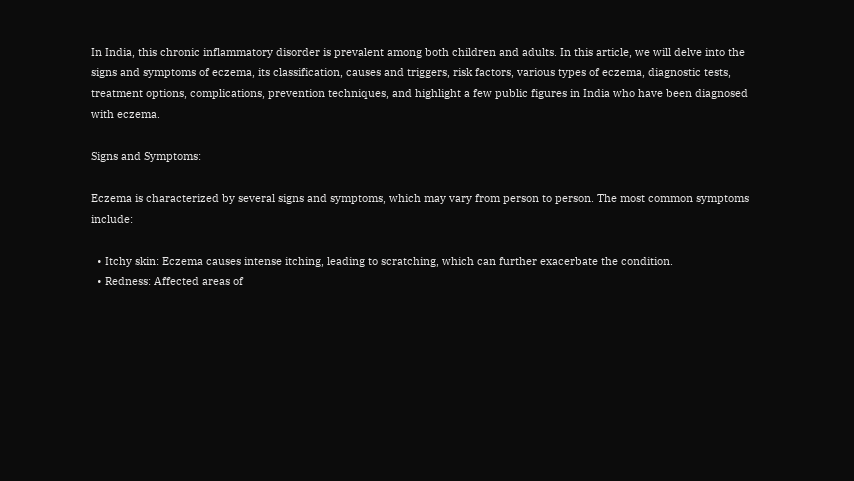In India, this chronic inflammatory disorder is prevalent among both children and adults. In this article, we will delve into the signs and symptoms of eczema, its classification, causes and triggers, risk factors, various types of eczema, diagnostic tests, treatment options, complications, prevention techniques, and highlight a few public figures in India who have been diagnosed with eczema.

Signs and Symptoms:

Eczema is characterized by several signs and symptoms, which may vary from person to person. The most common symptoms include:

  • Itchy skin: Eczema causes intense itching, leading to scratching, which can further exacerbate the condition.
  • Redness: Affected areas of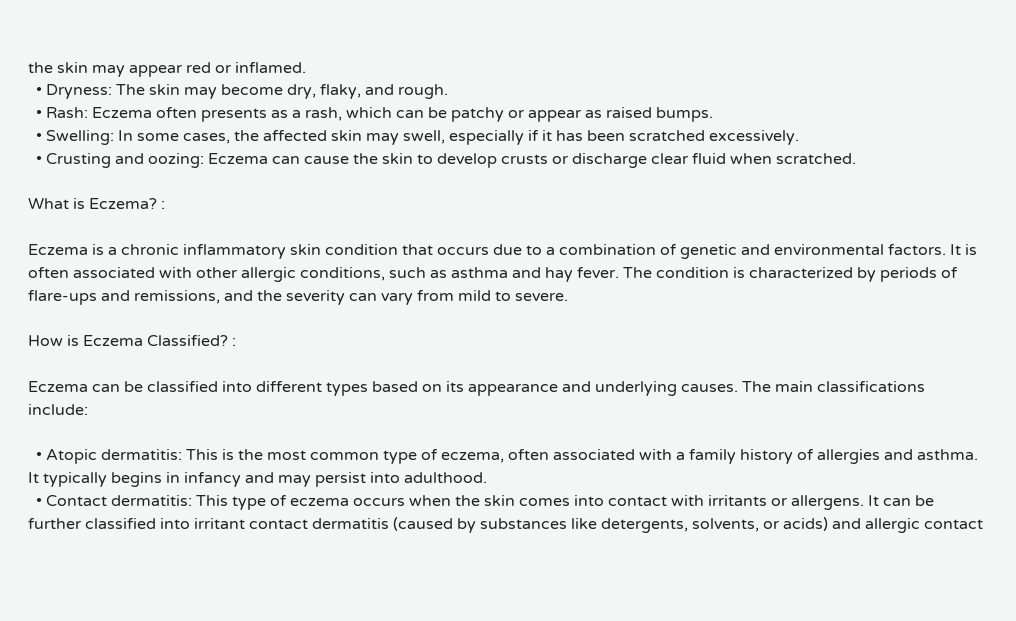the skin may appear red or inflamed.
  • Dryness: The skin may become dry, flaky, and rough.
  • Rash: Eczema often presents as a rash, which can be patchy or appear as raised bumps.
  • Swelling: In some cases, the affected skin may swell, especially if it has been scratched excessively.
  • Crusting and oozing: Eczema can cause the skin to develop crusts or discharge clear fluid when scratched.

What is Eczema? :

Eczema is a chronic inflammatory skin condition that occurs due to a combination of genetic and environmental factors. It is often associated with other allergic conditions, such as asthma and hay fever. The condition is characterized by periods of flare-ups and remissions, and the severity can vary from mild to severe.

How is Eczema Classified? :

Eczema can be classified into different types based on its appearance and underlying causes. The main classifications include:

  • Atopic dermatitis: This is the most common type of eczema, often associated with a family history of allergies and asthma. It typically begins in infancy and may persist into adulthood.
  • Contact dermatitis: This type of eczema occurs when the skin comes into contact with irritants or allergens. It can be further classified into irritant contact dermatitis (caused by substances like detergents, solvents, or acids) and allergic contact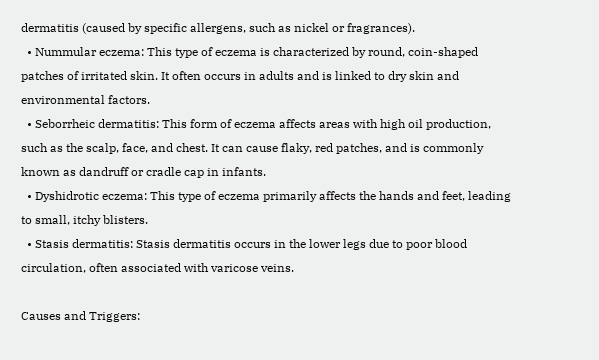dermatitis (caused by specific allergens, such as nickel or fragrances).
  • Nummular eczema: This type of eczema is characterized by round, coin-shaped patches of irritated skin. It often occurs in adults and is linked to dry skin and environmental factors.
  • Seborrheic dermatitis: This form of eczema affects areas with high oil production, such as the scalp, face, and chest. It can cause flaky, red patches, and is commonly known as dandruff or cradle cap in infants.
  • Dyshidrotic eczema: This type of eczema primarily affects the hands and feet, leading to small, itchy blisters.
  • Stasis dermatitis: Stasis dermatitis occurs in the lower legs due to poor blood circulation, often associated with varicose veins.

Causes and Triggers: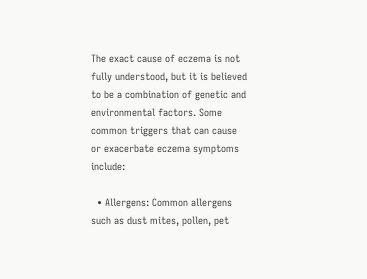The exact cause of eczema is not fully understood, but it is believed to be a combination of genetic and environmental factors. Some common triggers that can cause or exacerbate eczema symptoms include:

  • Allergens: Common allergens such as dust mites, pollen, pet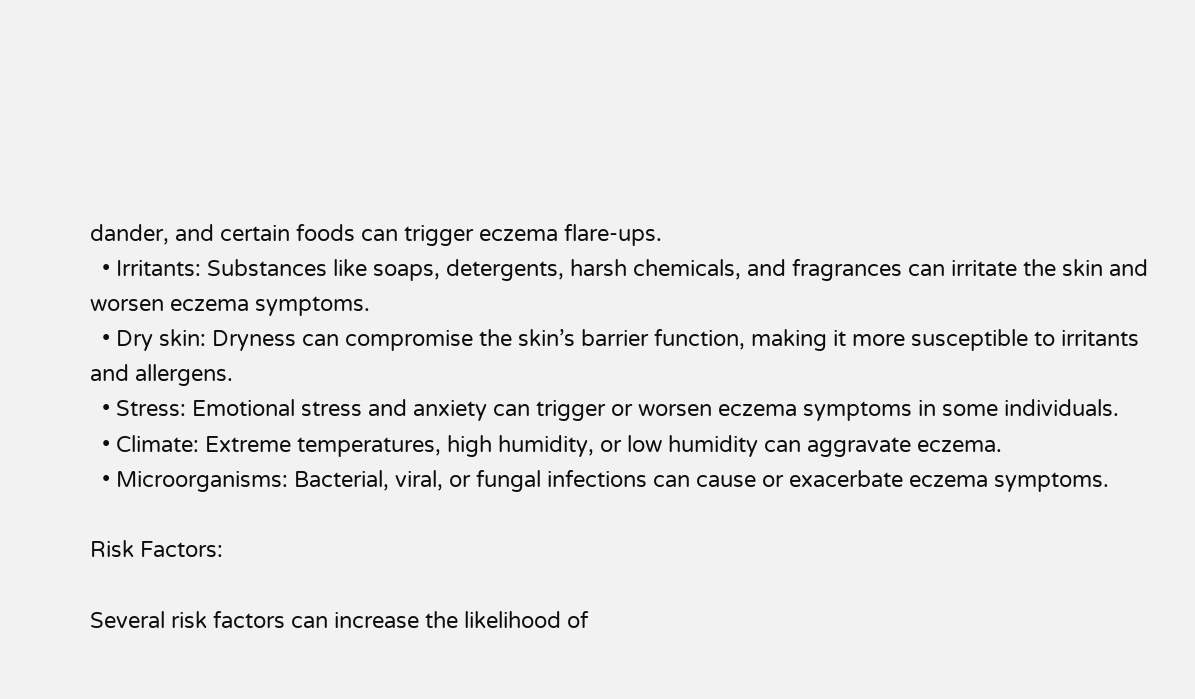dander, and certain foods can trigger eczema flare-ups.
  • Irritants: Substances like soaps, detergents, harsh chemicals, and fragrances can irritate the skin and worsen eczema symptoms.
  • Dry skin: Dryness can compromise the skin’s barrier function, making it more susceptible to irritants and allergens.
  • Stress: Emotional stress and anxiety can trigger or worsen eczema symptoms in some individuals.
  • Climate: Extreme temperatures, high humidity, or low humidity can aggravate eczema.
  • Microorganisms: Bacterial, viral, or fungal infections can cause or exacerbate eczema symptoms.

Risk Factors:

Several risk factors can increase the likelihood of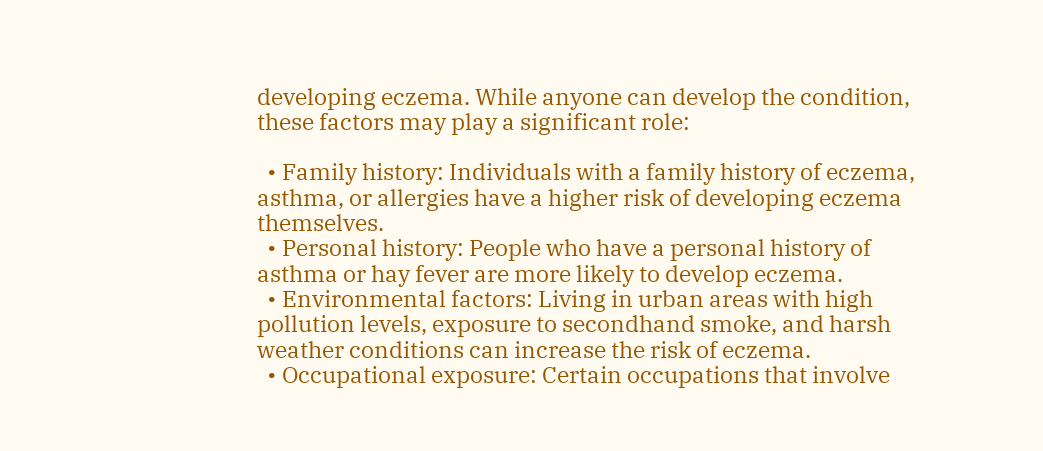developing eczema. While anyone can develop the condition, these factors may play a significant role:

  • Family history: Individuals with a family history of eczema, asthma, or allergies have a higher risk of developing eczema themselves.
  • Personal history: People who have a personal history of asthma or hay fever are more likely to develop eczema.
  • Environmental factors: Living in urban areas with high pollution levels, exposure to secondhand smoke, and harsh weather conditions can increase the risk of eczema.
  • Occupational exposure: Certain occupations that involve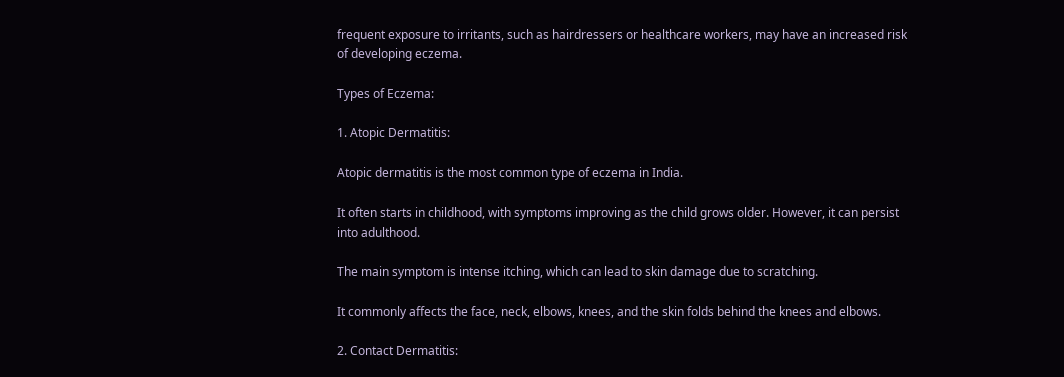frequent exposure to irritants, such as hairdressers or healthcare workers, may have an increased risk of developing eczema.

Types of Eczema:

1. Atopic Dermatitis:

Atopic dermatitis is the most common type of eczema in India.

It often starts in childhood, with symptoms improving as the child grows older. However, it can persist into adulthood.

The main symptom is intense itching, which can lead to skin damage due to scratching.

It commonly affects the face, neck, elbows, knees, and the skin folds behind the knees and elbows.

2. Contact Dermatitis: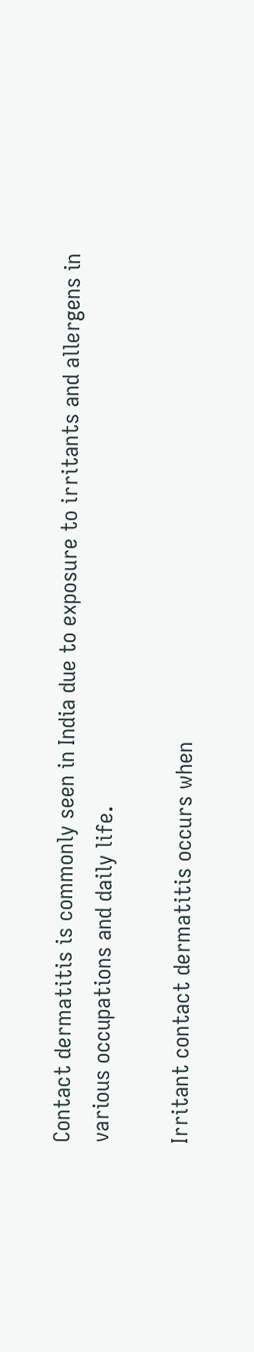Contact dermatitis is commonly seen in India due to exposure to irritants and allergens in various occupations and daily life.

Irritant contact dermatitis occurs when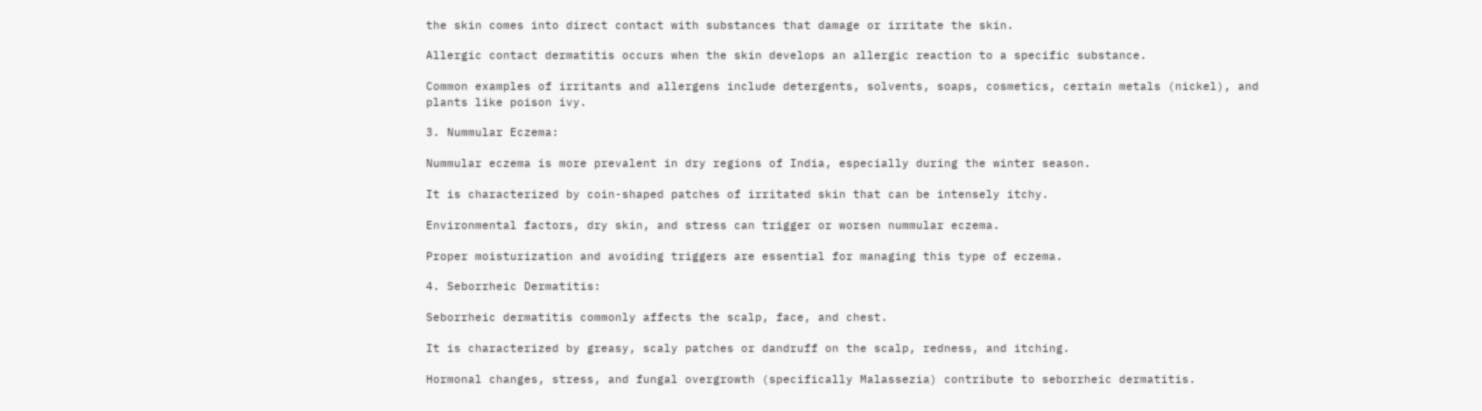the skin comes into direct contact with substances that damage or irritate the skin.

Allergic contact dermatitis occurs when the skin develops an allergic reaction to a specific substance.

Common examples of irritants and allergens include detergents, solvents, soaps, cosmetics, certain metals (nickel), and plants like poison ivy.

3. Nummular Eczema:

Nummular eczema is more prevalent in dry regions of India, especially during the winter season.

It is characterized by coin-shaped patches of irritated skin that can be intensely itchy.

Environmental factors, dry skin, and stress can trigger or worsen nummular eczema.

Proper moisturization and avoiding triggers are essential for managing this type of eczema.

4. Seborrheic Dermatitis:

Seborrheic dermatitis commonly affects the scalp, face, and chest.

It is characterized by greasy, scaly patches or dandruff on the scalp, redness, and itching.

Hormonal changes, stress, and fungal overgrowth (specifically Malassezia) contribute to seborrheic dermatitis.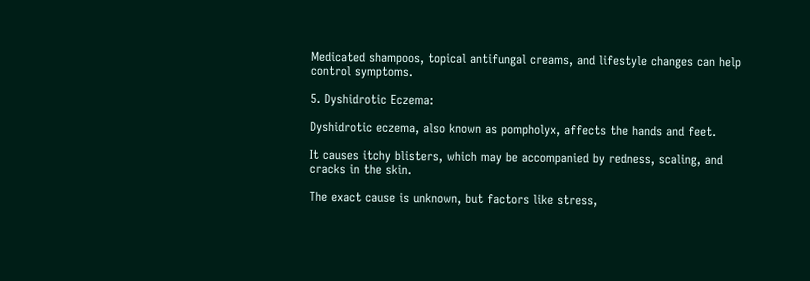Medicated shampoos, topical antifungal creams, and lifestyle changes can help control symptoms.

5. Dyshidrotic Eczema:

Dyshidrotic eczema, also known as pompholyx, affects the hands and feet.

It causes itchy blisters, which may be accompanied by redness, scaling, and cracks in the skin.

The exact cause is unknown, but factors like stress,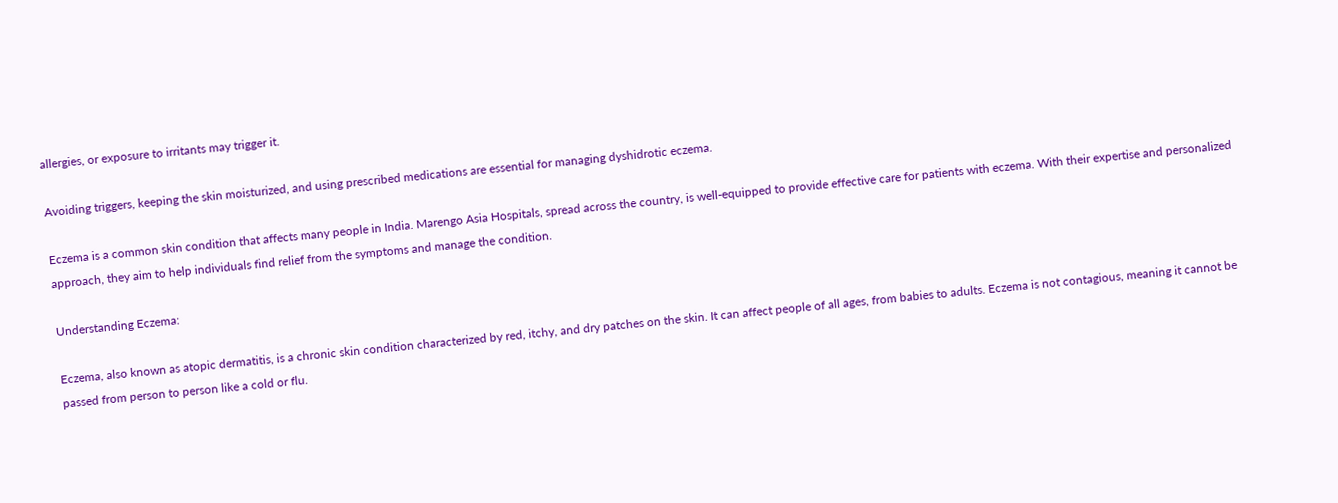allergies, or exposure to irritants may trigger it.

Avoiding triggers, keeping the skin moisturized, and using prescribed medications are essential for managing dyshidrotic eczema.

Eczema is a common skin condition that affects many people in India. Marengo Asia Hospitals, spread across the country, is well-equipped to provide effective care for patients with eczema. With their expertise and personalized approach, they aim to help individuals find relief from the symptoms and manage the condition.

Understanding Eczema:

Eczema, also known as atopic dermatitis, is a chronic skin condition characterized by red, itchy, and dry patches on the skin. It can affect people of all ages, from babies to adults. Eczema is not contagious, meaning it cannot be passed from person to person like a cold or flu.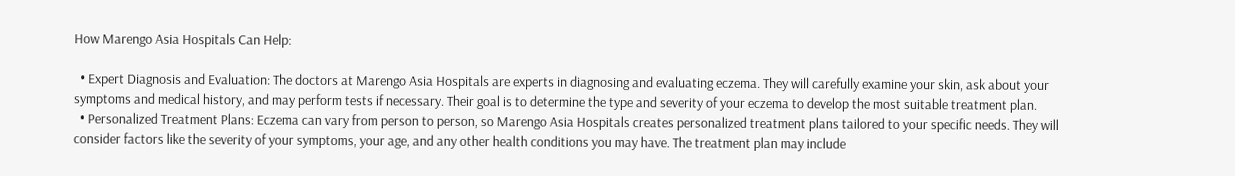How Marengo Asia Hospitals Can Help:

  • Expert Diagnosis and Evaluation: The doctors at Marengo Asia Hospitals are experts in diagnosing and evaluating eczema. They will carefully examine your skin, ask about your symptoms and medical history, and may perform tests if necessary. Their goal is to determine the type and severity of your eczema to develop the most suitable treatment plan.
  • Personalized Treatment Plans: Eczema can vary from person to person, so Marengo Asia Hospitals creates personalized treatment plans tailored to your specific needs. They will consider factors like the severity of your symptoms, your age, and any other health conditions you may have. The treatment plan may include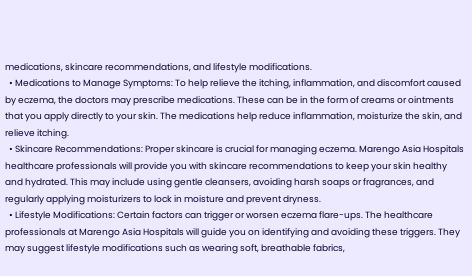medications, skincare recommendations, and lifestyle modifications.
  • Medications to Manage Symptoms: To help relieve the itching, inflammation, and discomfort caused by eczema, the doctors may prescribe medications. These can be in the form of creams or ointments that you apply directly to your skin. The medications help reduce inflammation, moisturize the skin, and relieve itching.
  • Skincare Recommendations: Proper skincare is crucial for managing eczema. Marengo Asia Hospitals healthcare professionals will provide you with skincare recommendations to keep your skin healthy and hydrated. This may include using gentle cleansers, avoiding harsh soaps or fragrances, and regularly applying moisturizers to lock in moisture and prevent dryness.
  • Lifestyle Modifications: Certain factors can trigger or worsen eczema flare-ups. The healthcare professionals at Marengo Asia Hospitals will guide you on identifying and avoiding these triggers. They may suggest lifestyle modifications such as wearing soft, breathable fabrics,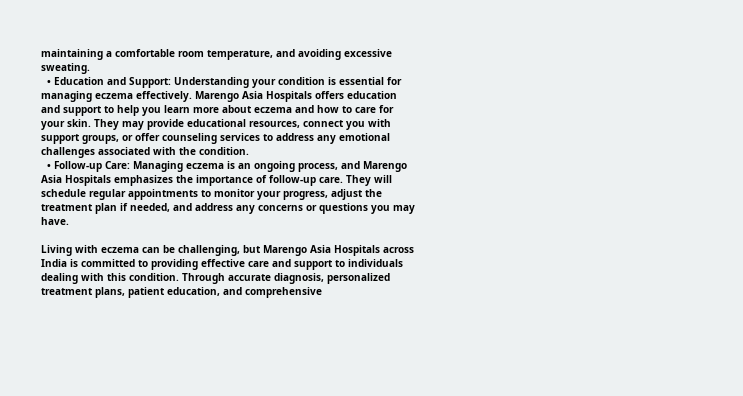maintaining a comfortable room temperature, and avoiding excessive sweating.
  • Education and Support: Understanding your condition is essential for managing eczema effectively. Marengo Asia Hospitals offers education and support to help you learn more about eczema and how to care for your skin. They may provide educational resources, connect you with support groups, or offer counseling services to address any emotional challenges associated with the condition.
  • Follow-up Care: Managing eczema is an ongoing process, and Marengo Asia Hospitals emphasizes the importance of follow-up care. They will schedule regular appointments to monitor your progress, adjust the treatment plan if needed, and address any concerns or questions you may have.

Living with eczema can be challenging, but Marengo Asia Hospitals across India is committed to providing effective care and support to individuals dealing with this condition. Through accurate diagnosis, personalized treatment plans, patient education, and comprehensive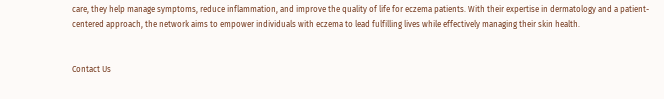care, they help manage symptoms, reduce inflammation, and improve the quality of life for eczema patients. With their expertise in dermatology and a patient-centered approach, the network aims to empower individuals with eczema to lead fulfilling lives while effectively managing their skin health.


Contact Us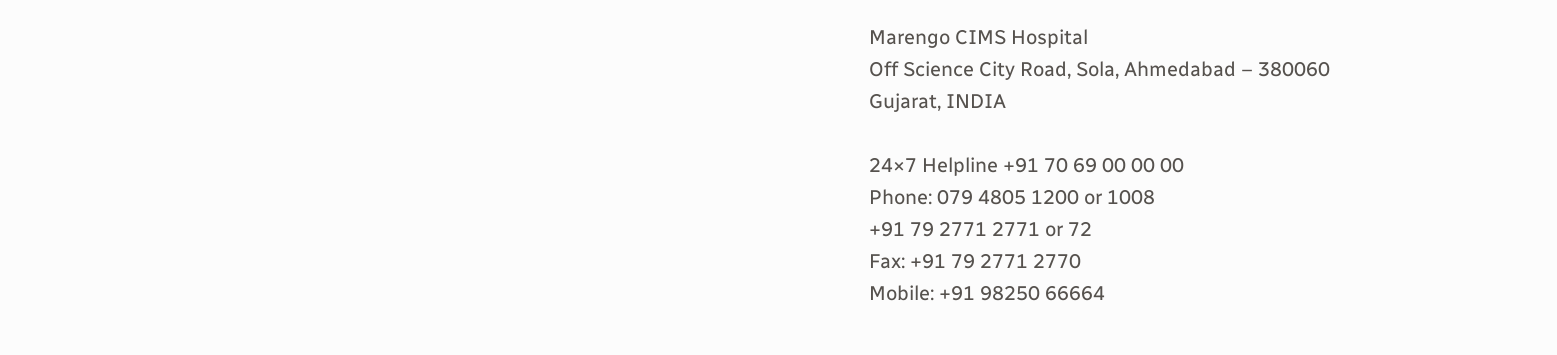Marengo CIMS Hospital
Off Science City Road, Sola, Ahmedabad – 380060
Gujarat, INDIA

24×7 Helpline +91 70 69 00 00 00
Phone: 079 4805 1200 or 1008
+91 79 2771 2771 or 72
Fax: +91 79 2771 2770
Mobile: +91 98250 66664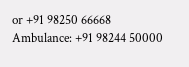or +91 98250 66668
Ambulance: +91 98244 50000